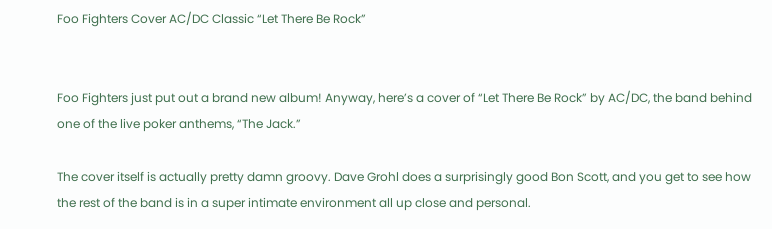Foo Fighters Cover AC/DC Classic “Let There Be Rock”


Foo Fighters just put out a brand new album! Anyway, here’s a cover of “Let There Be Rock” by AC/DC, the band behind one of the live poker anthems, “The Jack.”

The cover itself is actually pretty damn groovy. Dave Grohl does a surprisingly good Bon Scott, and you get to see how the rest of the band is in a super intimate environment all up close and personal.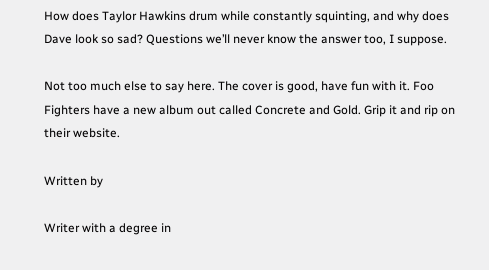How does Taylor Hawkins drum while constantly squinting, and why does Dave look so sad? Questions we’ll never know the answer too, I suppose.

Not too much else to say here. The cover is good, have fun with it. Foo Fighters have a new album out called Concrete and Gold. Grip it and rip on their website.

Written by

Writer with a degree in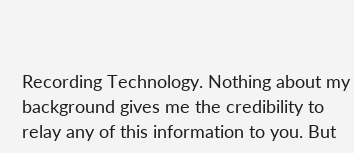Recording Technology. Nothing about my background gives me the credibility to relay any of this information to you. But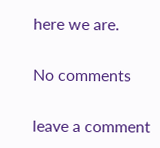here we are.

No comments

leave a comment